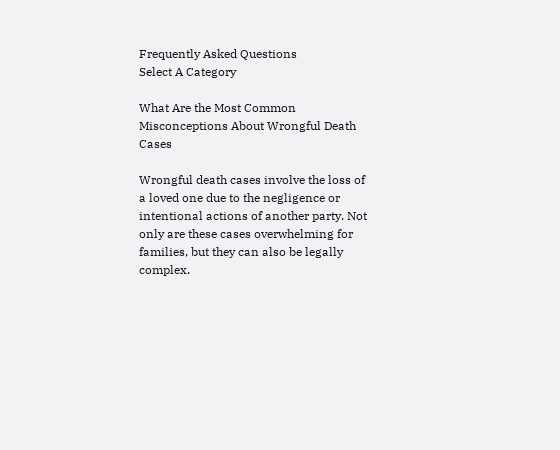Frequently Asked Questions
Select A Category

What Are the Most Common Misconceptions About Wrongful Death Cases

Wrongful death cases involve the loss of a loved one due to the negligence or intentional actions of another party. Not only are these cases overwhelming for families, but they can also be legally complex.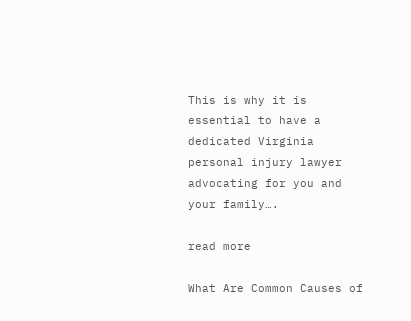This is why it is essential to have a dedicated Virginia personal injury lawyer advocating for you and your family….

read more

What Are Common Causes of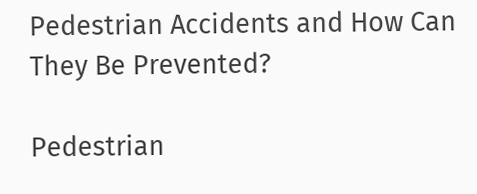Pedestrian Accidents and How Can They Be Prevented?

Pedestrian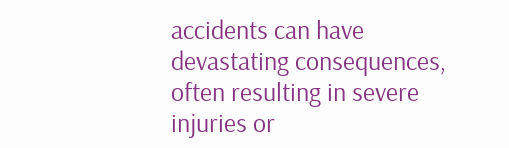accidents can have devastating consequences, often resulting in severe injuries or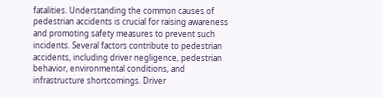fatalities. Understanding the common causes of pedestrian accidents is crucial for raising awareness and promoting safety measures to prevent such incidents. Several factors contribute to pedestrian accidents, including driver negligence, pedestrian behavior, environmental conditions, and infrastructure shortcomings. Driver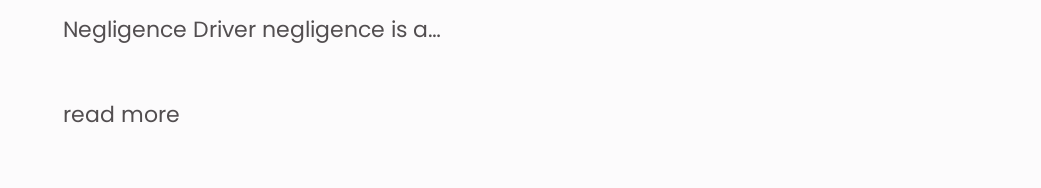Negligence Driver negligence is a…

read more